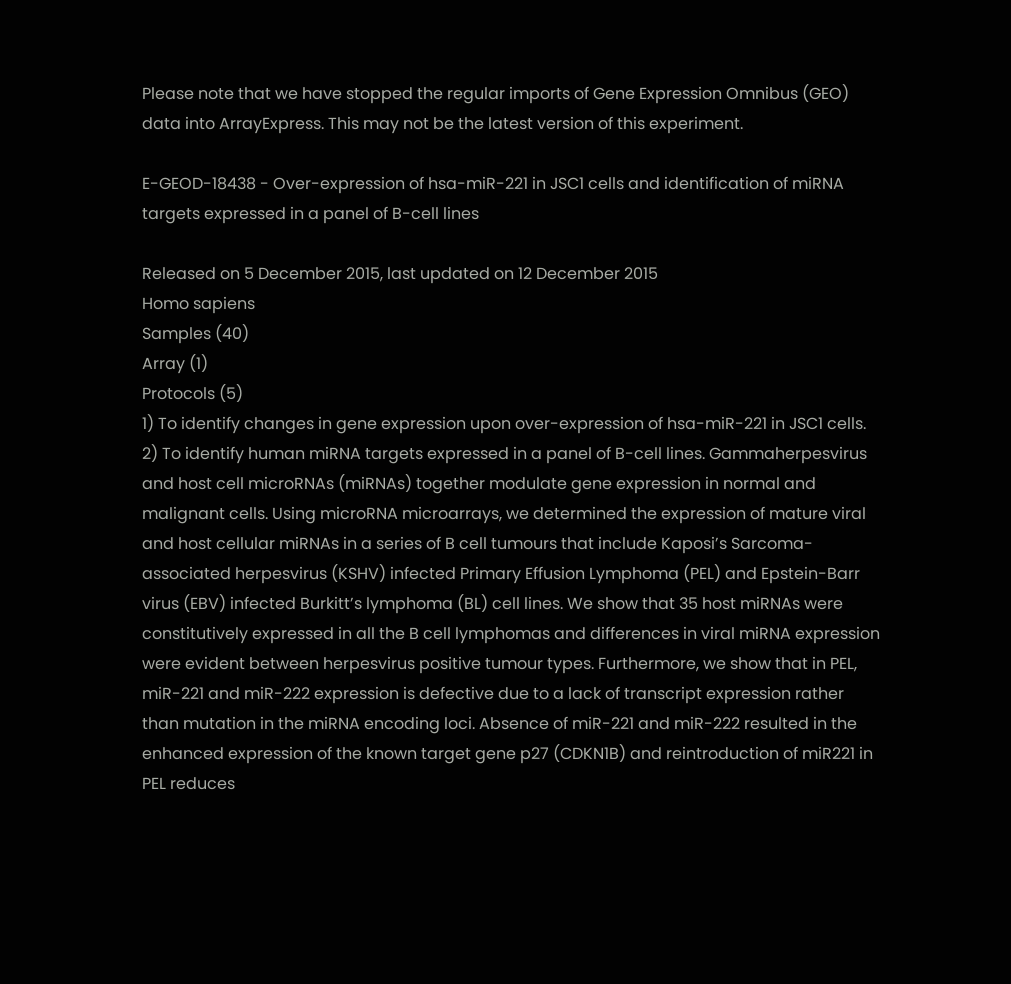Please note that we have stopped the regular imports of Gene Expression Omnibus (GEO) data into ArrayExpress. This may not be the latest version of this experiment.

E-GEOD-18438 - Over-expression of hsa-miR-221 in JSC1 cells and identification of miRNA targets expressed in a panel of B-cell lines

Released on 5 December 2015, last updated on 12 December 2015
Homo sapiens
Samples (40)
Array (1)
Protocols (5)
1) To identify changes in gene expression upon over-expression of hsa-miR-221 in JSC1 cells. 2) To identify human miRNA targets expressed in a panel of B-cell lines. Gammaherpesvirus and host cell microRNAs (miRNAs) together modulate gene expression in normal and malignant cells. Using microRNA microarrays, we determined the expression of mature viral and host cellular miRNAs in a series of B cell tumours that include Kaposi’s Sarcoma-associated herpesvirus (KSHV) infected Primary Effusion Lymphoma (PEL) and Epstein-Barr virus (EBV) infected Burkitt’s lymphoma (BL) cell lines. We show that 35 host miRNAs were constitutively expressed in all the B cell lymphomas and differences in viral miRNA expression were evident between herpesvirus positive tumour types. Furthermore, we show that in PEL, miR-221 and miR-222 expression is defective due to a lack of transcript expression rather than mutation in the miRNA encoding loci. Absence of miR-221 and miR-222 resulted in the enhanced expression of the known target gene p27 (CDKN1B) and reintroduction of miR221 in PEL reduces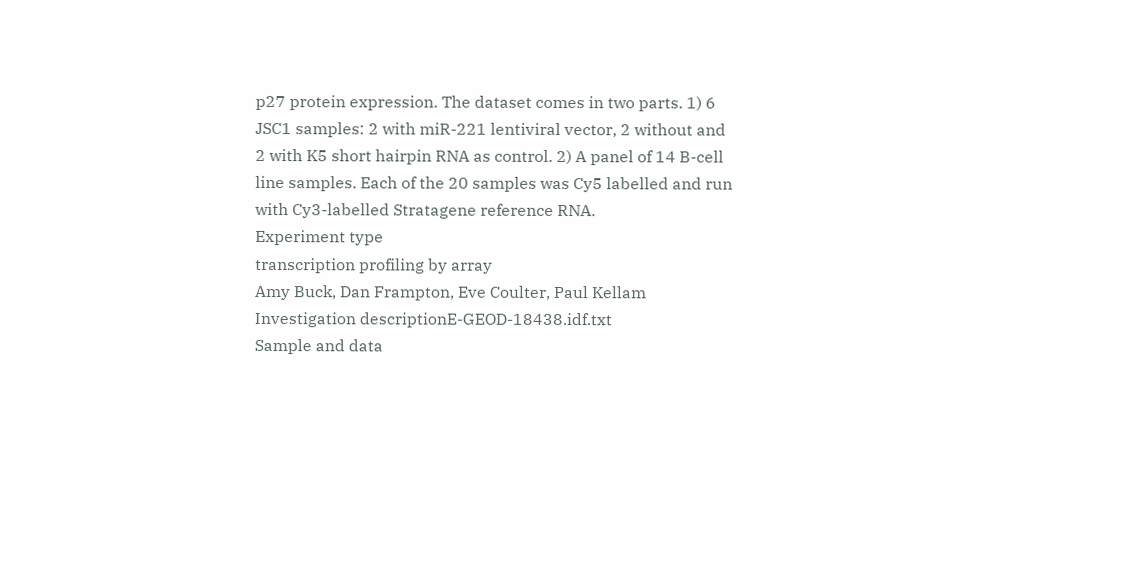p27 protein expression. The dataset comes in two parts. 1) 6 JSC1 samples: 2 with miR-221 lentiviral vector, 2 without and 2 with K5 short hairpin RNA as control. 2) A panel of 14 B-cell line samples. Each of the 20 samples was Cy5 labelled and run with Cy3-labelled Stratagene reference RNA.
Experiment type
transcription profiling by array
Amy Buck, Dan Frampton, Eve Coulter, Paul Kellam
Investigation descriptionE-GEOD-18438.idf.txt
Sample and data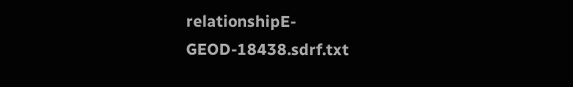relationshipE-GEOD-18438.sdrf.txt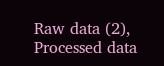Raw data (2),
Processed data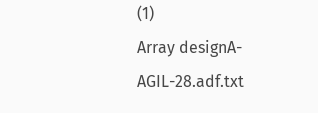(1)
Array designA-AGIL-28.adf.txt